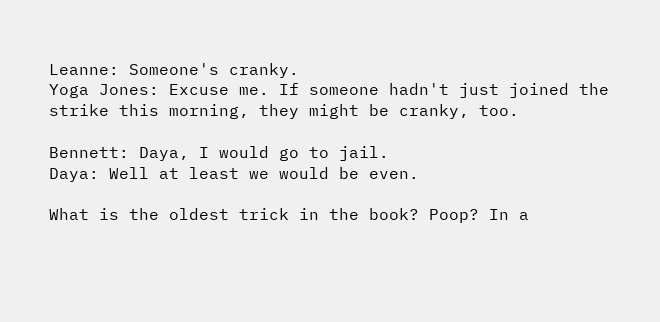Leanne: Someone's cranky.
Yoga Jones: Excuse me. If someone hadn't just joined the strike this morning, they might be cranky, too.

Bennett: Daya, I would go to jail.
Daya: Well at least we would be even.

What is the oldest trick in the book? Poop? In a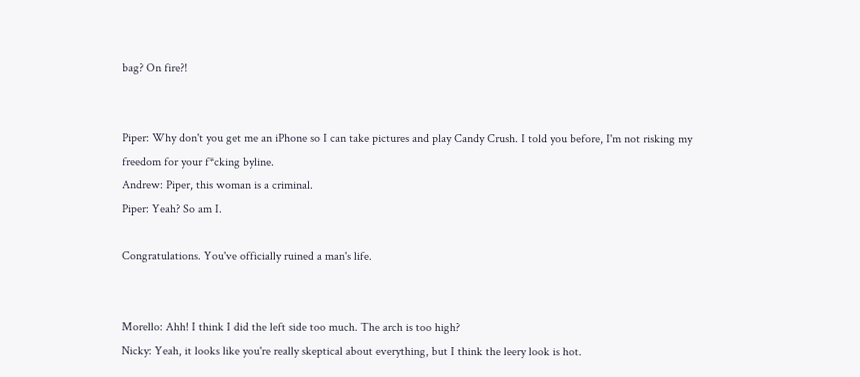bag? On fire?!


Piper: Why don't you get me an iPhone so I can take pictures and play Candy Crush. I told you before, I'm not risking my freedom for your f*cking byline.
Andrew: Piper, this woman is a criminal.
Piper: Yeah? So am I.

Congratulations. You've officially ruined a man's life.


Morello: Ahh! I think I did the left side too much. The arch is too high?
Nicky: Yeah, it looks like you're really skeptical about everything, but I think the leery look is hot.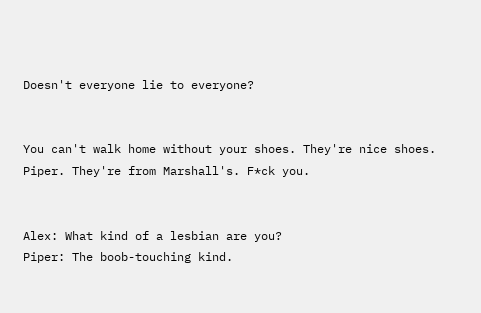Doesn't everyone lie to everyone?


You can't walk home without your shoes. They're nice shoes.
Piper. They're from Marshall's. F*ck you.


Alex: What kind of a lesbian are you?
Piper: The boob-touching kind.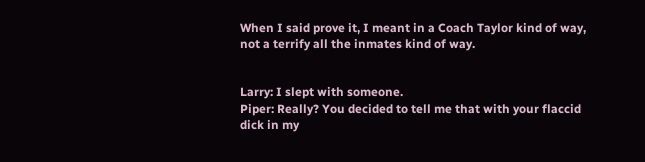When I said prove it, I meant in a Coach Taylor kind of way, not a terrify all the inmates kind of way.


Larry: I slept with someone.
Piper: Really? You decided to tell me that with your flaccid dick in my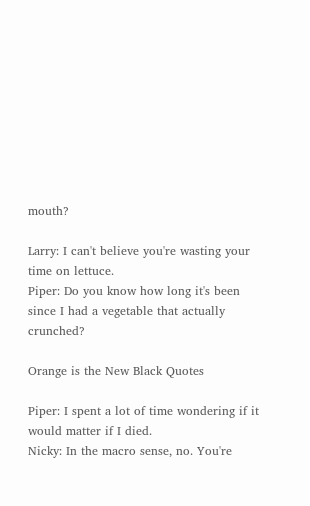mouth?

Larry: I can't believe you're wasting your time on lettuce.
Piper: Do you know how long it's been since I had a vegetable that actually crunched?

Orange is the New Black Quotes

Piper: I spent a lot of time wondering if it would matter if I died.
Nicky: In the macro sense, no. You're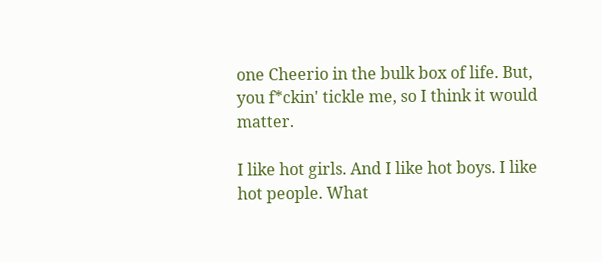one Cheerio in the bulk box of life. But, you f*ckin' tickle me, so I think it would matter.

I like hot girls. And I like hot boys. I like hot people. What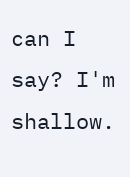can I say? I'm shallow.